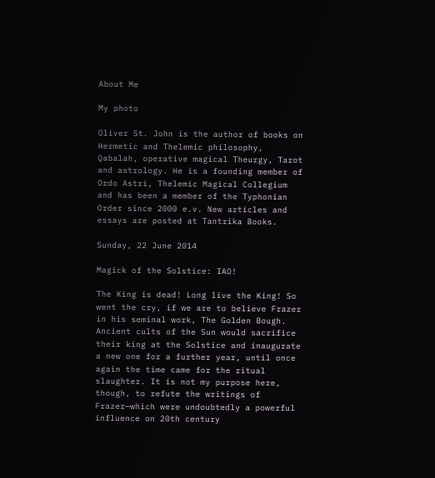About Me

My photo

Oliver St. John is the author of books on Hermetic and Thelemic philosophy, Qabalah, operative magical Theurgy, Tarot and astrology. He is a founding member of Ordo Astri, Thelemic Magical Collegium and has been a member of the Typhonian Order since 2000 e.v. New articles and essays are posted at Tantrika Books.

Sunday, 22 June 2014

Magick of the Solstice: IAO!

The King is dead! Long live the King! So went the cry, if we are to believe Frazer in his seminal work, The Golden Bough. Ancient cults of the Sun would sacrifice their king at the Solstice and inaugurate a new one for a further year, until once again the time came for the ritual slaughter. It is not my purpose here, though, to refute the writings of Frazer—which were undoubtedly a powerful influence on 20th century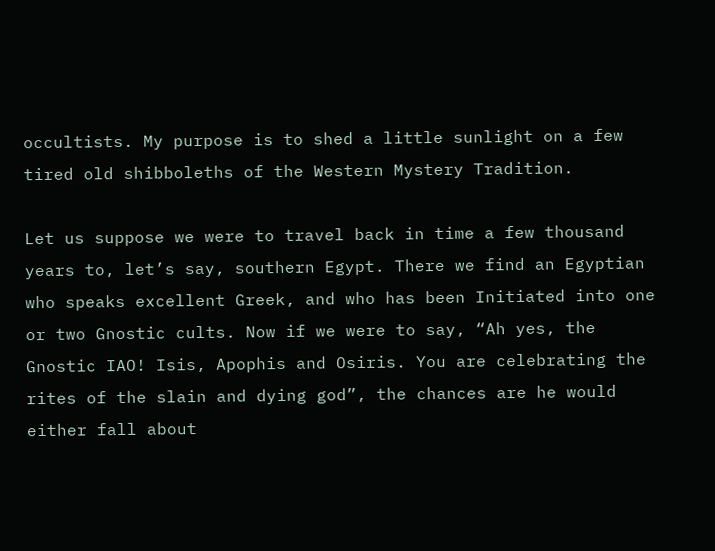occultists. My purpose is to shed a little sunlight on a few tired old shibboleths of the Western Mystery Tradition.

Let us suppose we were to travel back in time a few thousand years to, let’s say, southern Egypt. There we find an Egyptian who speaks excellent Greek, and who has been Initiated into one or two Gnostic cults. Now if we were to say, “Ah yes, the Gnostic IAO! Isis, Apophis and Osiris. You are celebrating the rites of the slain and dying god”, the chances are he would either fall about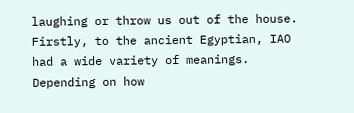laughing or throw us out of the house. Firstly, to the ancient Egyptian, IAO had a wide variety of meanings. Depending on how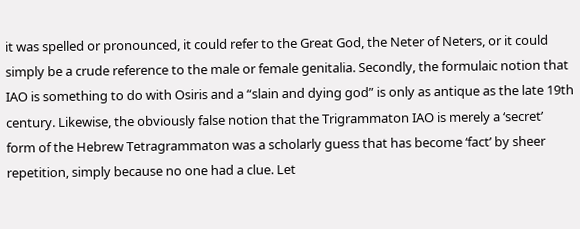it was spelled or pronounced, it could refer to the Great God, the Neter of Neters, or it could simply be a crude reference to the male or female genitalia. Secondly, the formulaic notion that IAO is something to do with Osiris and a “slain and dying god” is only as antique as the late 19th century. Likewise, the obviously false notion that the Trigrammaton IAO is merely a ‘secret’ form of the Hebrew Tetragrammaton was a scholarly guess that has become ‘fact’ by sheer repetition, simply because no one had a clue. Let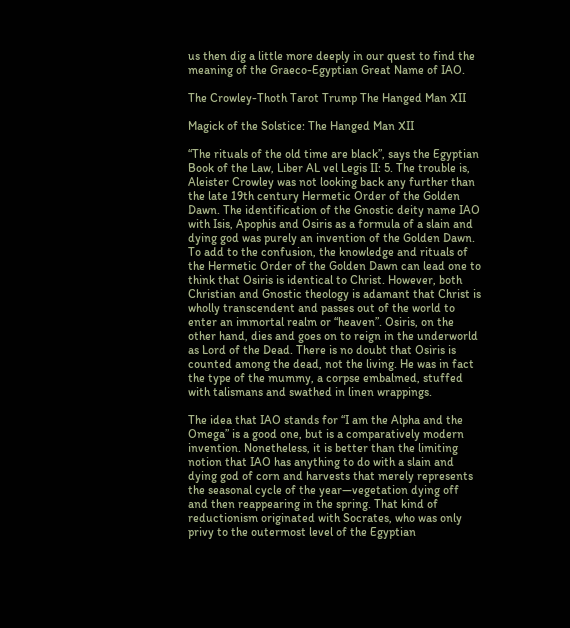us then dig a little more deeply in our quest to find the meaning of the Graeco-Egyptian Great Name of IAO.

The Crowley-Thoth Tarot Trump The Hanged Man XII

Magick of the Solstice: The Hanged Man XII

“The rituals of the old time are black”, says the Egyptian Book of the Law, Liber AL vel Legis II: 5. The trouble is, Aleister Crowley was not looking back any further than the late 19th century Hermetic Order of the Golden Dawn. The identification of the Gnostic deity name IAO with Isis, Apophis and Osiris as a formula of a slain and dying god was purely an invention of the Golden Dawn. To add to the confusion, the knowledge and rituals of the Hermetic Order of the Golden Dawn can lead one to think that Osiris is identical to Christ. However, both Christian and Gnostic theology is adamant that Christ is wholly transcendent and passes out of the world to enter an immortal realm or “heaven”. Osiris, on the other hand, dies and goes on to reign in the underworld as Lord of the Dead. There is no doubt that Osiris is counted among the dead, not the living. He was in fact the type of the mummy, a corpse embalmed, stuffed with talismans and swathed in linen wrappings.

The idea that IAO stands for “I am the Alpha and the Omega” is a good one, but is a comparatively modern invention. Nonetheless, it is better than the limiting notion that IAO has anything to do with a slain and dying god of corn and harvests that merely represents the seasonal cycle of the year—vegetation dying off and then reappearing in the spring. That kind of reductionism originated with Socrates, who was only privy to the outermost level of the Egyptian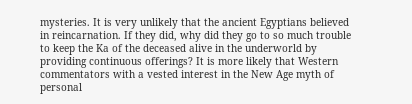mysteries. It is very unlikely that the ancient Egyptians believed in reincarnation. If they did, why did they go to so much trouble to keep the Ka of the deceased alive in the underworld by providing continuous offerings? It is more likely that Western commentators with a vested interest in the New Age myth of personal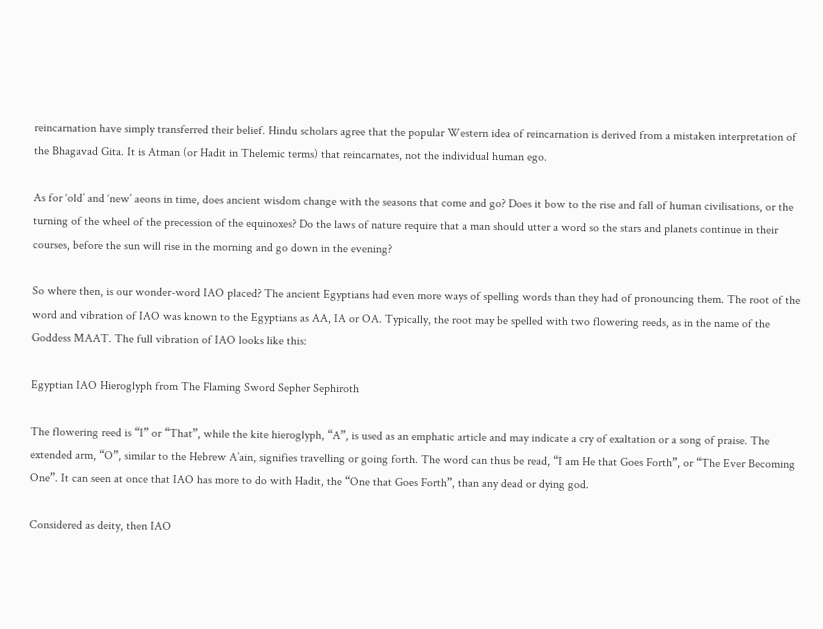reincarnation have simply transferred their belief. Hindu scholars agree that the popular Western idea of reincarnation is derived from a mistaken interpretation of the Bhagavad Gita. It is Atman (or Hadit in Thelemic terms) that reincarnates, not the individual human ego.

As for ‘old’ and ‘new’ aeons in time, does ancient wisdom change with the seasons that come and go? Does it bow to the rise and fall of human civilisations, or the turning of the wheel of the precession of the equinoxes? Do the laws of nature require that a man should utter a word so the stars and planets continue in their courses, before the sun will rise in the morning and go down in the evening?

So where then, is our wonder-word IAO placed? The ancient Egyptians had even more ways of spelling words than they had of pronouncing them. The root of the word and vibration of IAO was known to the Egyptians as AA, IA or OA. Typically, the root may be spelled with two flowering reeds, as in the name of the Goddess MAAT. The full vibration of IAO looks like this:

Egyptian IAO Hieroglyph from The Flaming Sword Sepher Sephiroth

The flowering reed is “I” or “That”, while the kite hieroglyph, “A”, is used as an emphatic article and may indicate a cry of exaltation or a song of praise. The extended arm, “O”, similar to the Hebrew A’ain, signifies travelling or going forth. The word can thus be read, “I am He that Goes Forth”, or “The Ever Becoming One”. It can seen at once that IAO has more to do with Hadit, the “One that Goes Forth”, than any dead or dying god.

Considered as deity, then IAO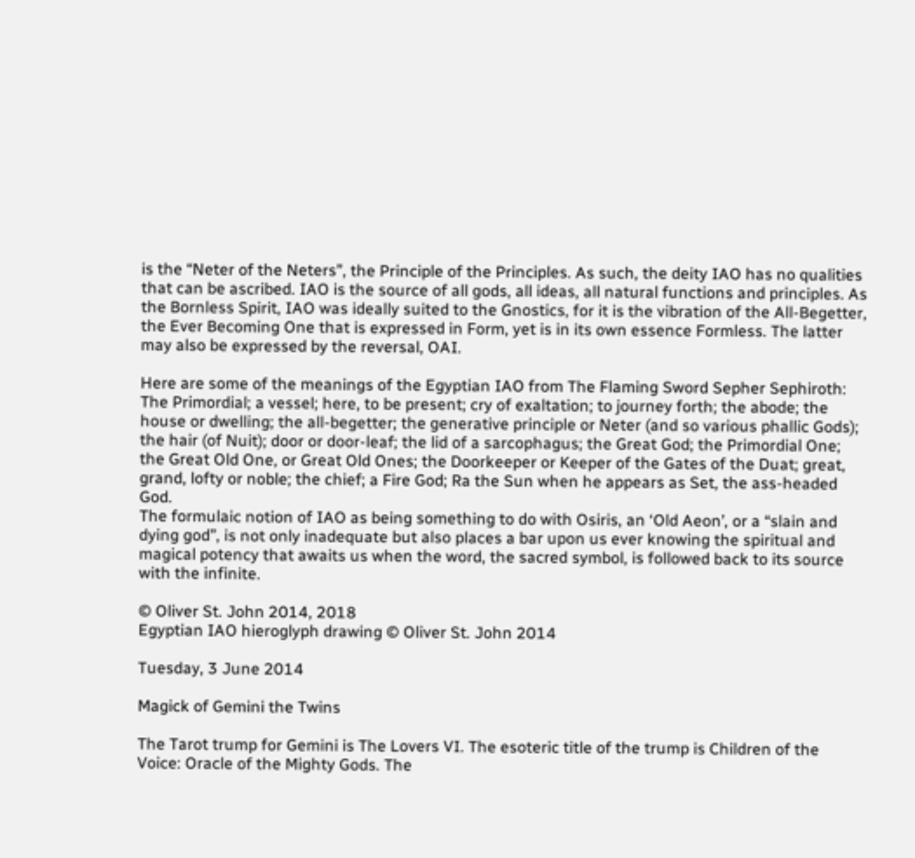is the “Neter of the Neters”, the Principle of the Principles. As such, the deity IAO has no qualities that can be ascribed. IAO is the source of all gods, all ideas, all natural functions and principles. As the Bornless Spirit, IAO was ideally suited to the Gnostics, for it is the vibration of the All-Begetter, the Ever Becoming One that is expressed in Form, yet is in its own essence Formless. The latter may also be expressed by the reversal, OAI.

Here are some of the meanings of the Egyptian IAO from The Flaming Sword Sepher Sephiroth:
The Primordial; a vessel; here, to be present; cry of exaltation; to journey forth; the abode; the house or dwelling; the all-begetter; the generative principle or Neter (and so various phallic Gods); the hair (of Nuit); door or door-leaf; the lid of a sarcophagus; the Great God; the Primordial One; the Great Old One, or Great Old Ones; the Doorkeeper or Keeper of the Gates of the Duat; great, grand, lofty or noble; the chief; a Fire God; Ra the Sun when he appears as Set, the ass-headed God.
The formulaic notion of IAO as being something to do with Osiris, an ‘Old Aeon’, or a “slain and dying god”, is not only inadequate but also places a bar upon us ever knowing the spiritual and magical potency that awaits us when the word, the sacred symbol, is followed back to its source with the infinite.

© Oliver St. John 2014, 2018
Egyptian IAO hieroglyph drawing © Oliver St. John 2014

Tuesday, 3 June 2014

Magick of Gemini the Twins

The Tarot trump for Gemini is The Lovers VI. The esoteric title of the trump is Children of the Voice: Oracle of the Mighty Gods. The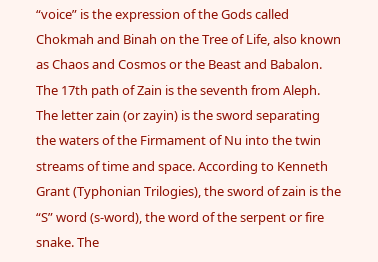“voice” is the expression of the Gods called Chokmah and Binah on the Tree of Life, also known as Chaos and Cosmos or the Beast and Babalon. The 17th path of Zain is the seventh from Aleph. The letter zain (or zayin) is the sword separating the waters of the Firmament of Nu into the twin streams of time and space. According to Kenneth Grant (Typhonian Trilogies), the sword of zain is the “S” word (s-word), the word of the serpent or fire snake. The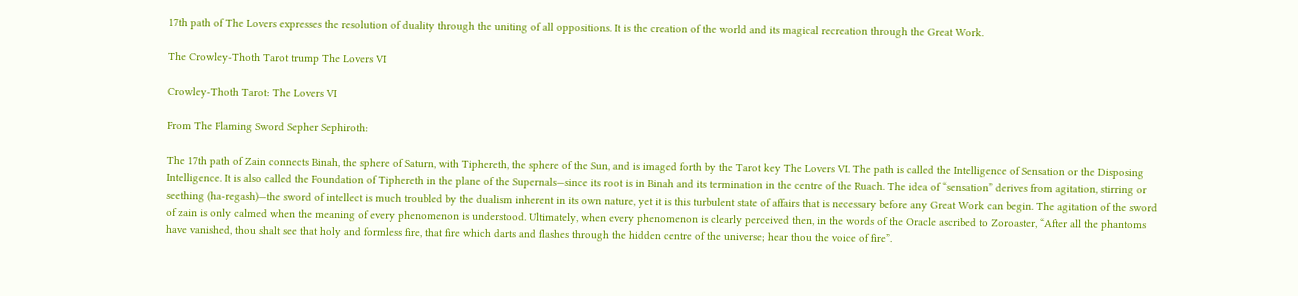17th path of The Lovers expresses the resolution of duality through the uniting of all oppositions. It is the creation of the world and its magical recreation through the Great Work.

The Crowley-Thoth Tarot trump The Lovers VI

Crowley-Thoth Tarot: The Lovers VI

From The Flaming Sword Sepher Sephiroth:

The 17th path of Zain connects Binah, the sphere of Saturn, with Tiphereth, the sphere of the Sun, and is imaged forth by the Tarot key The Lovers VI. The path is called the Intelligence of Sensation or the Disposing Intelligence. It is also called the Foundation of Tiphereth in the plane of the Supernals—since its root is in Binah and its termination in the centre of the Ruach. The idea of “sensation” derives from agitation, stirring or seething (ha-regash)—the sword of intellect is much troubled by the dualism inherent in its own nature, yet it is this turbulent state of affairs that is necessary before any Great Work can begin. The agitation of the sword of zain is only calmed when the meaning of every phenomenon is understood. Ultimately, when every phenomenon is clearly perceived then, in the words of the Oracle ascribed to Zoroaster, “After all the phantoms have vanished, thou shalt see that holy and formless fire, that fire which darts and flashes through the hidden centre of the universe; hear thou the voice of fire”.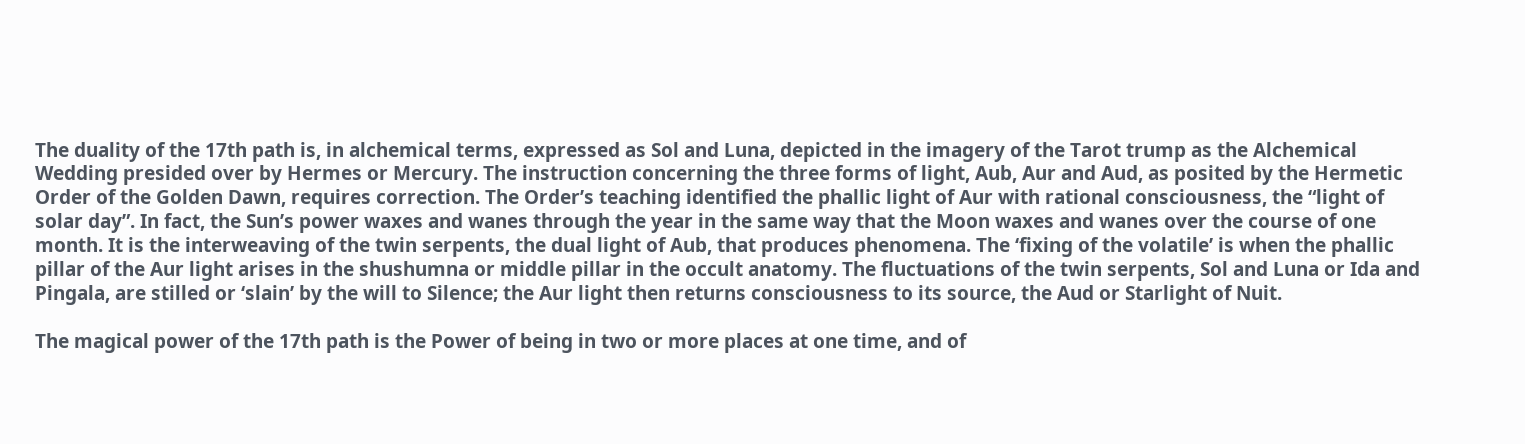The duality of the 17th path is, in alchemical terms, expressed as Sol and Luna, depicted in the imagery of the Tarot trump as the Alchemical Wedding presided over by Hermes or Mercury. The instruction concerning the three forms of light, Aub, Aur and Aud, as posited by the Hermetic Order of the Golden Dawn, requires correction. The Order’s teaching identified the phallic light of Aur with rational consciousness, the “light of solar day”. In fact, the Sun’s power waxes and wanes through the year in the same way that the Moon waxes and wanes over the course of one month. It is the interweaving of the twin serpents, the dual light of Aub, that produces phenomena. The ‘fixing of the volatile’ is when the phallic pillar of the Aur light arises in the shushumna or middle pillar in the occult anatomy. The fluctuations of the twin serpents, Sol and Luna or Ida and Pingala, are stilled or ‘slain’ by the will to Silence; the Aur light then returns consciousness to its source, the Aud or Starlight of Nuit.

The magical power of the 17th path is the Power of being in two or more places at one time, and of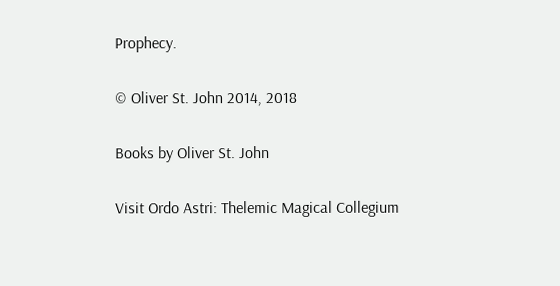Prophecy.

© Oliver St. John 2014, 2018

Books by Oliver St. John

Visit Ordo Astri: Thelemic Magical Collegium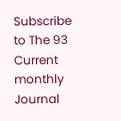Subscribe to The 93 Current monthly Journal